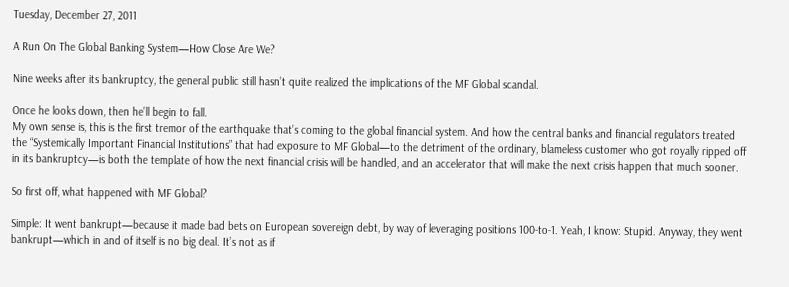Tuesday, December 27, 2011

A Run On The Global Banking System—How Close Are We?

Nine weeks after its bankruptcy, the general public still hasn’t quite realized the implications of the MF Global scandal.

Once he looks down, then he’ll begin to fall.
My own sense is, this is the first tremor of the earthquake that’s coming to the global financial system. And how the central banks and financial regulators treated the “Systemically Important Financial Institutions” that had exposure to MF Global—to the detriment of the ordinary, blameless customer who got royally ripped off in its bankruptcy—is both the template of how the next financial crisis will be handled, and an accelerator that will make the next crisis happen that much sooner.

So first off, what happened with MF Global?

Simple: It went bankrupt—because it made bad bets on European sovereign debt, by way of leveraging positions 100-to-1. Yeah, I know: Stupid. Anyway, they went bankrupt—which in and of itself is no big deal. It’s not as if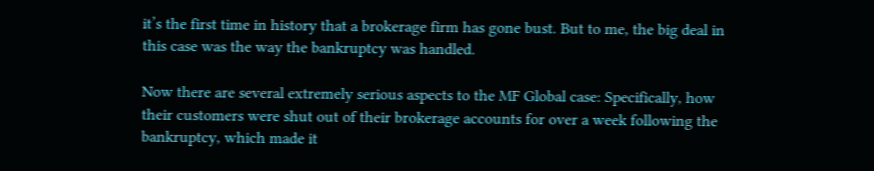it’s the first time in history that a brokerage firm has gone bust. But to me, the big deal in this case was the way the bankruptcy was handled.

Now there are several extremely serious aspects to the MF Global case: Specifically, how their customers were shut out of their brokerage accounts for over a week following the bankruptcy, which made it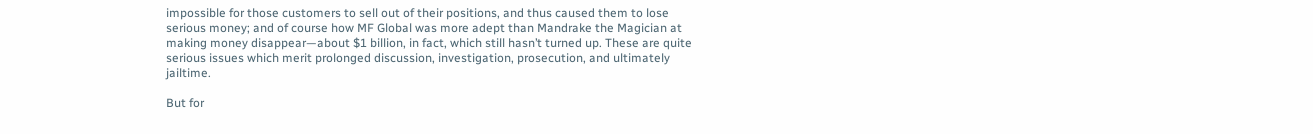impossible for those customers to sell out of their positions, and thus caused them to lose serious money; and of course how MF Global was more adept than Mandrake the Magician at making money disappear—about $1 billion, in fact, which still hasn’t turned up. These are quite serious issues which merit prolonged discussion, investigation, prosecution, and ultimately jailtime.

But for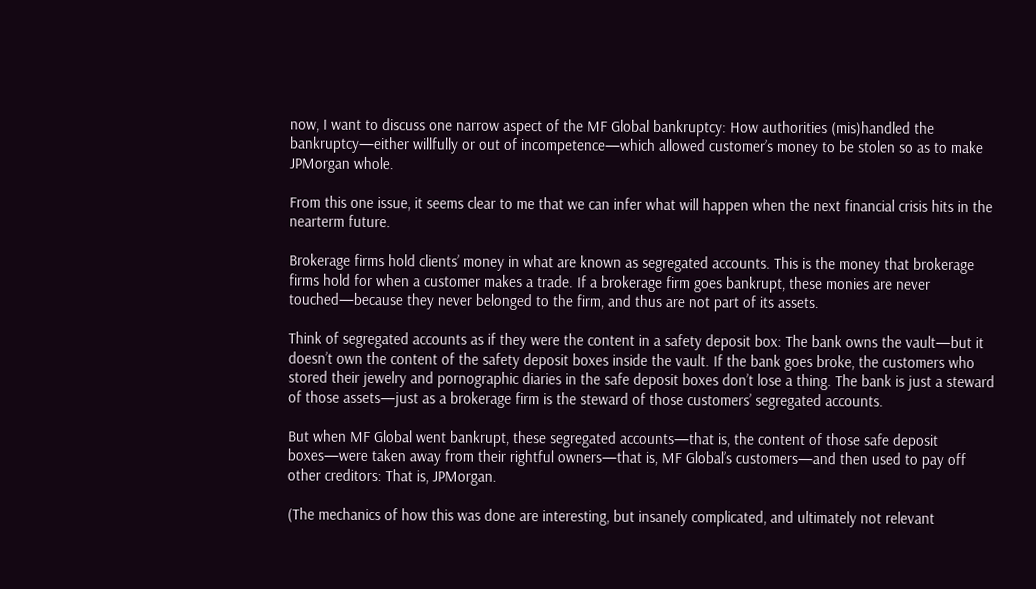now, I want to discuss one narrow aspect of the MF Global bankruptcy: How authorities (mis)handled the bankruptcy—either willfully or out of incompetence—which allowed customer’s money to be stolen so as to make JPMorgan whole.

From this one issue, it seems clear to me that we can infer what will happen when the next financial crisis hits in the nearterm future.

Brokerage firms hold clients’ money in what are known as segregated accounts. This is the money that brokerage firms hold for when a customer makes a trade. If a brokerage firm goes bankrupt, these monies are never touched—because they never belonged to the firm, and thus are not part of its assets.

Think of segregated accounts as if they were the content in a safety deposit box: The bank owns the vault—but it doesn’t own the content of the safety deposit boxes inside the vault. If the bank goes broke, the customers who stored their jewelry and pornographic diaries in the safe deposit boxes don’t lose a thing. The bank is just a steward of those assets—just as a brokerage firm is the steward of those customers’ segregated accounts.

But when MF Global went bankrupt, these segregated accounts—that is, the content of those safe deposit boxes—were taken away from their rightful owners—that is, MF Global’s customers—and then used to pay off other creditors: That is, JPMorgan.

(The mechanics of how this was done are interesting, but insanely complicated, and ultimately not relevant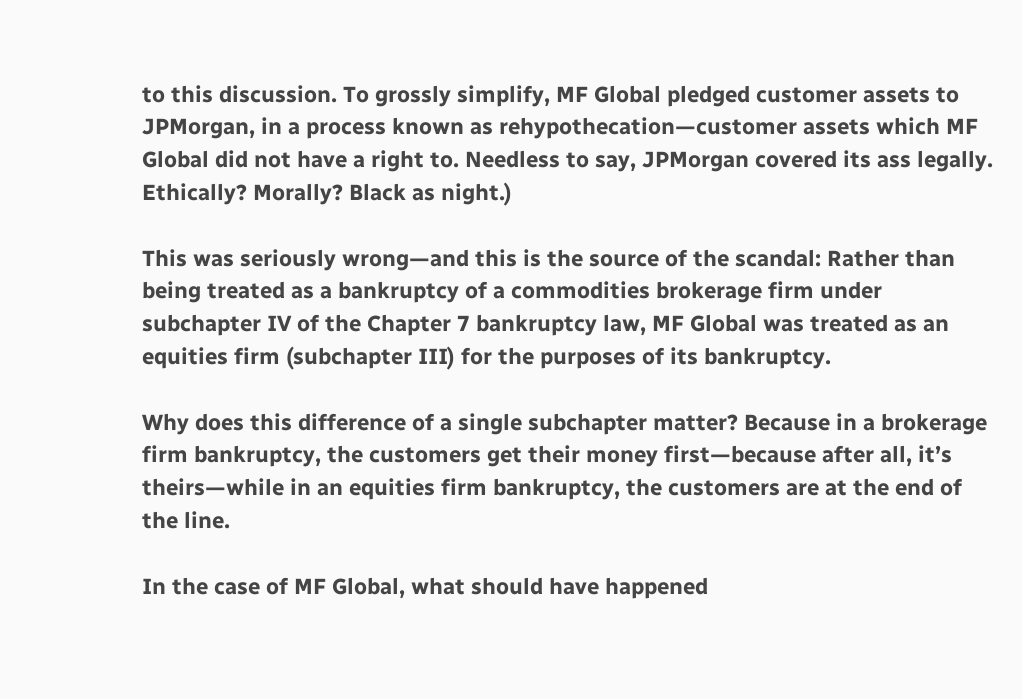to this discussion. To grossly simplify, MF Global pledged customer assets to JPMorgan, in a process known as rehypothecation—customer assets which MF Global did not have a right to. Needless to say, JPMorgan covered its ass legally. Ethically? Morally? Black as night.)

This was seriously wrong—and this is the source of the scandal: Rather than being treated as a bankruptcy of a commodities brokerage firm under subchapter IV of the Chapter 7 bankruptcy law, MF Global was treated as an equities firm (subchapter III) for the purposes of its bankruptcy.

Why does this difference of a single subchapter matter? Because in a brokerage firm bankruptcy, the customers get their money first—because after all, it’s theirs—while in an equities firm bankruptcy, the customers are at the end of the line.

In the case of MF Global, what should have happened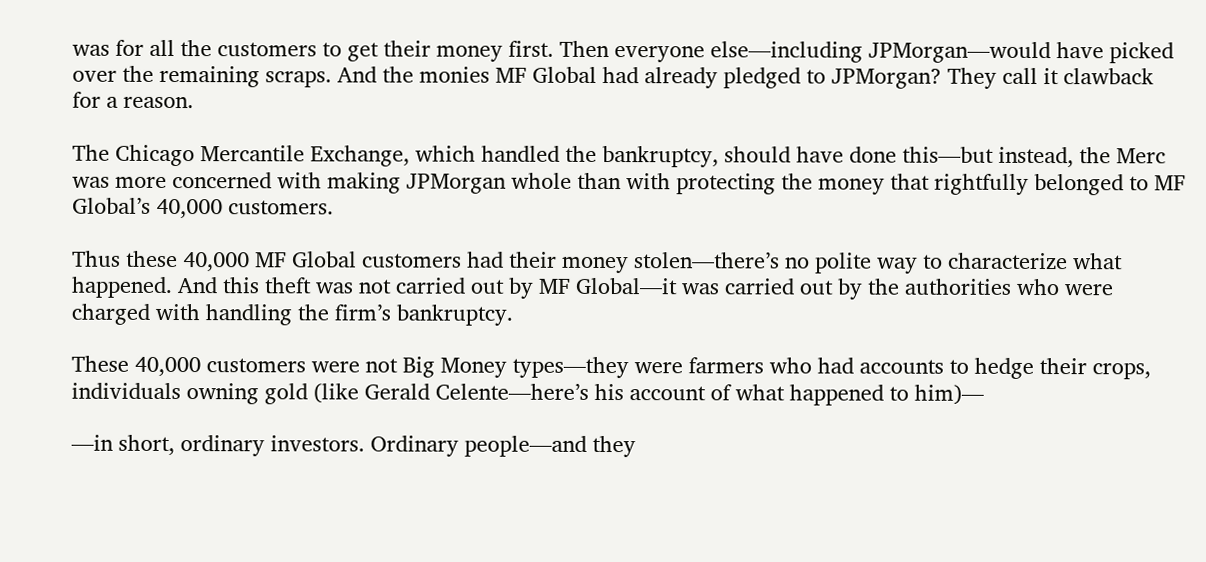was for all the customers to get their money first. Then everyone else—including JPMorgan—would have picked over the remaining scraps. And the monies MF Global had already pledged to JPMorgan? They call it clawback for a reason.

The Chicago Mercantile Exchange, which handled the bankruptcy, should have done this—but instead, the Merc was more concerned with making JPMorgan whole than with protecting the money that rightfully belonged to MF Global’s 40,000 customers.

Thus these 40,000 MF Global customers had their money stolen—there’s no polite way to characterize what happened. And this theft was not carried out by MF Global—it was carried out by the authorities who were charged with handling the firm’s bankruptcy.

These 40,000 customers were not Big Money types—they were farmers who had accounts to hedge their crops, individuals owning gold (like Gerald Celente—here’s his account of what happened to him)—

—in short, ordinary investors. Ordinary people—and they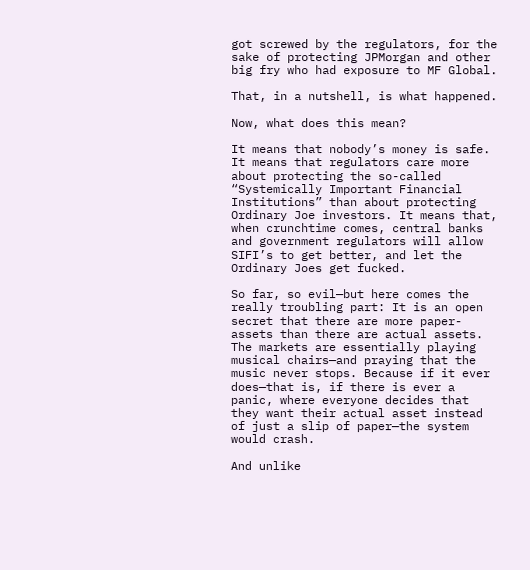got screwed by the regulators, for the sake of protecting JPMorgan and other big fry who had exposure to MF Global.

That, in a nutshell, is what happened.

Now, what does this mean?

It means that nobody’s money is safe. It means that regulators care more about protecting the so-called “Systemically Important Financial Institutions” than about protecting Ordinary Joe investors. It means that, when crunchtime comes, central banks and government regulators will allow SIFI’s to get better, and let the Ordinary Joes get fucked.

So far, so evil—but here comes the really troubling part: It is an open secret that there are more paper-assets than there are actual assets. The markets are essentially playing musical chairs—and praying that the music never stops. Because if it ever does—that is, if there is ever a panic, where everyone decides that they want their actual asset instead of just a slip of paper—the system would crash.

And unlike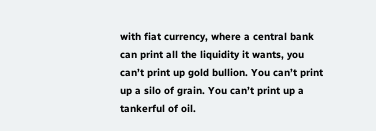with fiat currency, where a central bank can print all the liquidity it wants, you can’t print up gold bullion. You can’t print up a silo of grain. You can’t print up a tankerful of oil.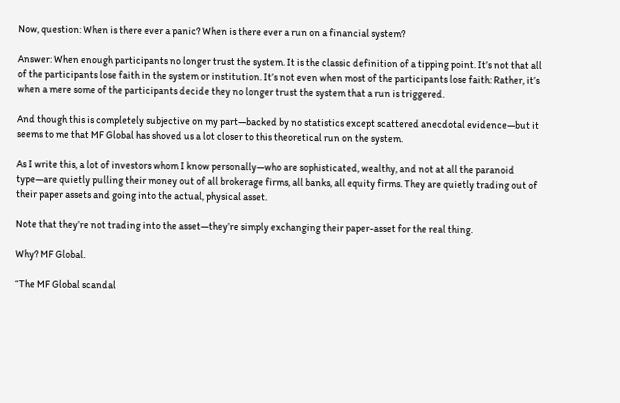Now, question: When is there ever a panic? When is there ever a run on a financial system?

Answer: When enough participants no longer trust the system. It is the classic definition of a tipping point. It’s not that all of the participants lose faith in the system or institution. It’s not even when most of the participants lose faith: Rather, it’s when a mere some of the participants decide they no longer trust the system that a run is triggered.

And though this is completely subjective on my part—backed by no statistics except scattered anecdotal evidence—but it seems to me that MF Global has shoved us a lot closer to this theoretical run on the system.

As I write this, a lot of investors whom I know personally—who are sophisticated, wealthy, and not at all the paranoid type—are quietly pulling their money out of all brokerage firms, all banks, all equity firms. They are quietly trading out of their paper assets and going into the actual, physical asset.

Note that they’re not trading into the asset—they’re simply exchanging their paper-asset for the real thing.

Why? MF Global.

“The MF Global scandal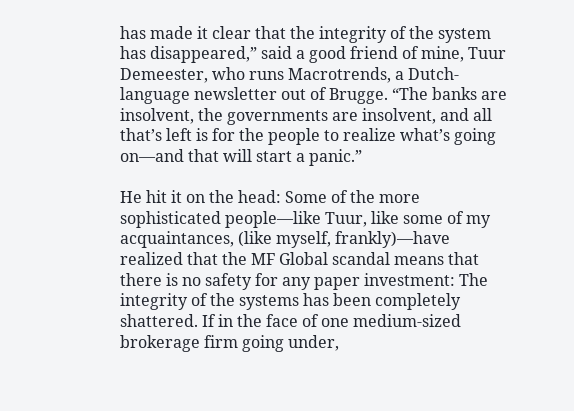has made it clear that the integrity of the system has disappeared,” said a good friend of mine, Tuur Demeester, who runs Macrotrends, a Dutch-language newsletter out of Brugge. “The banks are insolvent, the governments are insolvent, and all that’s left is for the people to realize what’s going on—and that will start a panic.”

He hit it on the head: Some of the more sophisticated people—like Tuur, like some of my acquaintances, (like myself, frankly)—have realized that the MF Global scandal means that there is no safety for any paper investment: The integrity of the systems has been completely shattered. If in the face of one medium-sized brokerage firm going under,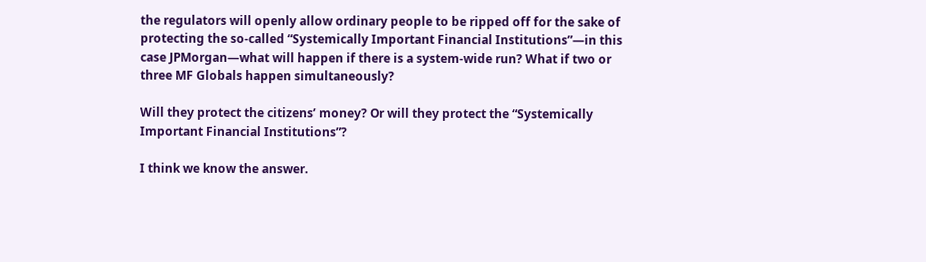the regulators will openly allow ordinary people to be ripped off for the sake of protecting the so-called “Systemically Important Financial Institutions”—in this case JPMorgan—what will happen if there is a system-wide run? What if two or three MF Globals happen simultaneously?

Will they protect the citizens’ money? Or will they protect the “Systemically Important Financial Institutions”?

I think we know the answer.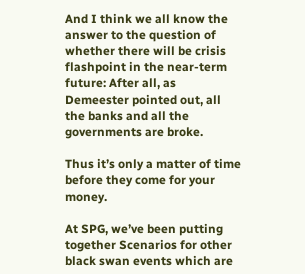And I think we all know the answer to the question of whether there will be crisis flashpoint in the near-term future: After all, as Demeester pointed out, all the banks and all the governments are broke.

Thus it’s only a matter of time before they come for your money.

At SPG, we’ve been putting together Scenarios for other black swan events which are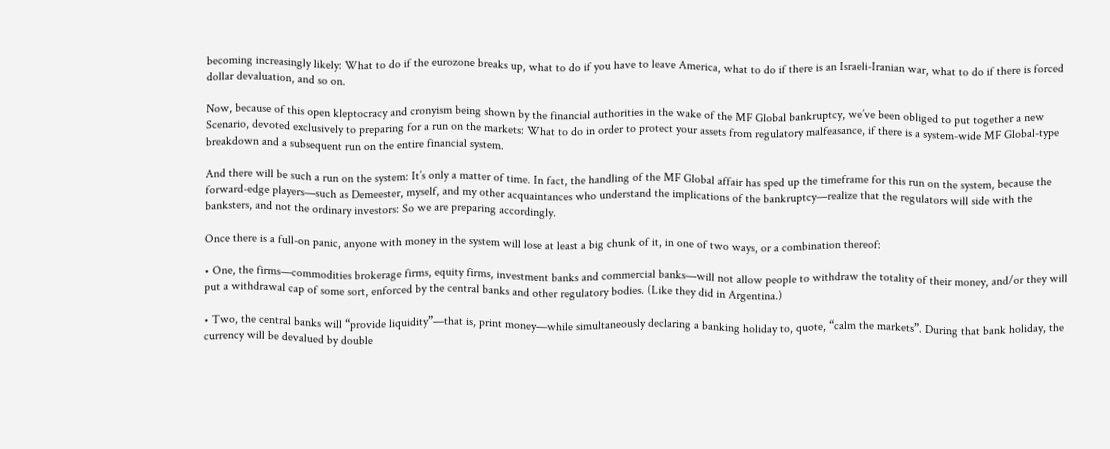becoming increasingly likely: What to do if the eurozone breaks up, what to do if you have to leave America, what to do if there is an Israeli-Iranian war, what to do if there is forced dollar devaluation, and so on.

Now, because of this open kleptocracy and cronyism being shown by the financial authorities in the wake of the MF Global bankruptcy, we’ve been obliged to put together a new Scenario, devoted exclusively to preparing for a run on the markets: What to do in order to protect your assets from regulatory malfeasance, if there is a system-wide MF Global-type breakdown and a subsequent run on the entire financial system.

And there will be such a run on the system: It’s only a matter of time. In fact, the handling of the MF Global affair has sped up the timeframe for this run on the system, because the forward-edge players—such as Demeester, myself, and my other acquaintances who understand the implications of the bankruptcy—realize that the regulators will side with the banksters, and not the ordinary investors: So we are preparing accordingly.

Once there is a full-on panic, anyone with money in the system will lose at least a big chunk of it, in one of two ways, or a combination thereof:

• One, the firms—commodities brokerage firms, equity firms, investment banks and commercial banks—will not allow people to withdraw the totality of their money, and/or they will put a withdrawal cap of some sort, enforced by the central banks and other regulatory bodies. (Like they did in Argentina.)

• Two, the central banks will “provide liquidity”—that is, print money—while simultaneously declaring a banking holiday to, quote, “calm the markets”. During that bank holiday, the currency will be devalued by double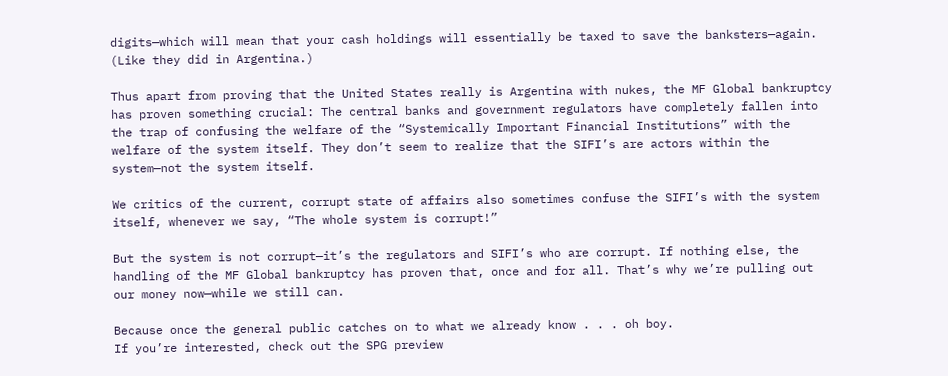digits—which will mean that your cash holdings will essentially be taxed to save the banksters—again. (Like they did in Argentina.)

Thus apart from proving that the United States really is Argentina with nukes, the MF Global bankruptcy has proven something crucial: The central banks and government regulators have completely fallen into the trap of confusing the welfare of the “Systemically Important Financial Institutions” with the welfare of the system itself. They don’t seem to realize that the SIFI’s are actors within the system—not the system itself.

We critics of the current, corrupt state of affairs also sometimes confuse the SIFI’s with the system itself, whenever we say, “The whole system is corrupt!”

But the system is not corrupt—it’s the regulators and SIFI’s who are corrupt. If nothing else, the handling of the MF Global bankruptcy has proven that, once and for all. That’s why we’re pulling out our money now—while we still can.

Because once the general public catches on to what we already know . . . oh boy.
If you’re interested, check out the SPG preview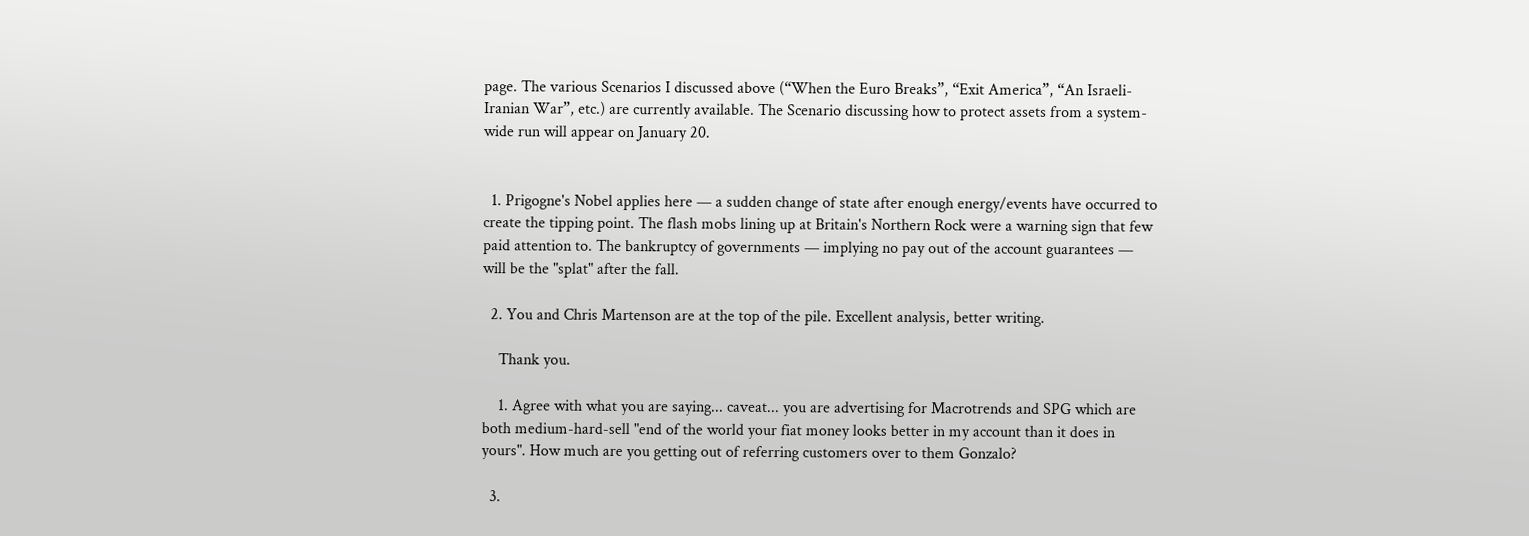page. The various Scenarios I discussed above (“When the Euro Breaks”, “Exit America”, “An Israeli-Iranian War”, etc.) are currently available. The Scenario discussing how to protect assets from a system-wide run will appear on January 20.


  1. Prigogne's Nobel applies here — a sudden change of state after enough energy/events have occurred to create the tipping point. The flash mobs lining up at Britain's Northern Rock were a warning sign that few paid attention to. The bankruptcy of governments — implying no pay out of the account guarantees — will be the "splat" after the fall.

  2. You and Chris Martenson are at the top of the pile. Excellent analysis, better writing.

    Thank you.

    1. Agree with what you are saying... caveat... you are advertising for Macrotrends and SPG which are both medium-hard-sell "end of the world your fiat money looks better in my account than it does in yours". How much are you getting out of referring customers over to them Gonzalo?

  3.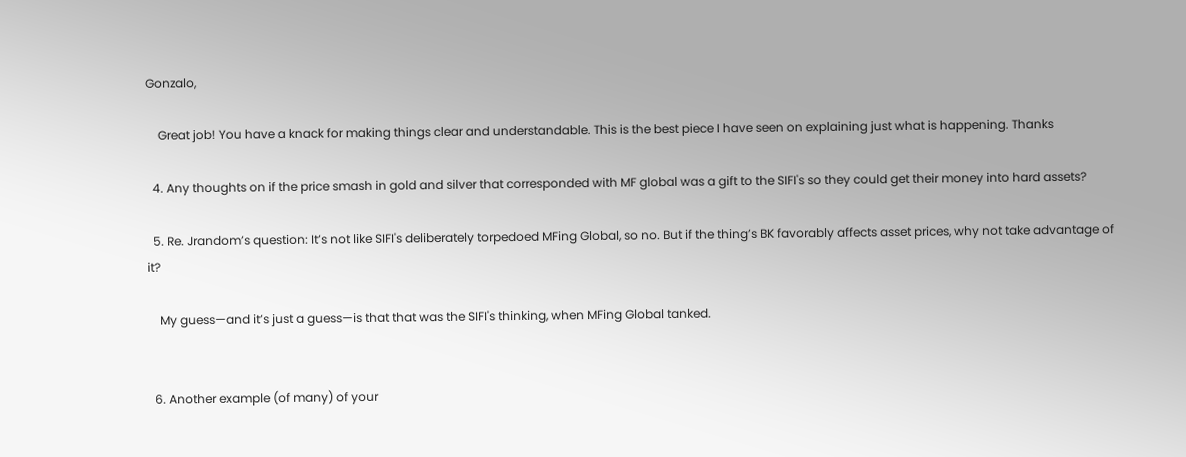Gonzalo,

    Great job! You have a knack for making things clear and understandable. This is the best piece I have seen on explaining just what is happening. Thanks

  4. Any thoughts on if the price smash in gold and silver that corresponded with MF global was a gift to the SIFI's so they could get their money into hard assets?

  5. Re. Jrandom’s question: It’s not like SIFI's deliberately torpedoed MFing Global, so no. But if the thing’s BK favorably affects asset prices, why not take advantage of it?

    My guess—and it’s just a guess—is that that was the SIFI's thinking, when MFing Global tanked.


  6. Another example (of many) of your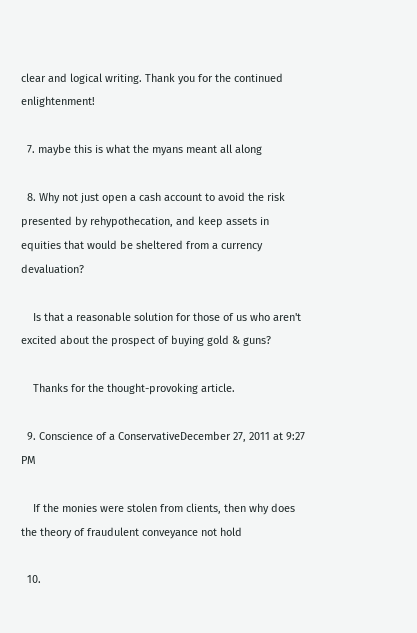clear and logical writing. Thank you for the continued enlightenment!

  7. maybe this is what the myans meant all along

  8. Why not just open a cash account to avoid the risk presented by rehypothecation, and keep assets in equities that would be sheltered from a currency devaluation?

    Is that a reasonable solution for those of us who aren't excited about the prospect of buying gold & guns?

    Thanks for the thought-provoking article.

  9. Conscience of a ConservativeDecember 27, 2011 at 9:27 PM

    If the monies were stolen from clients, then why does the theory of fraudulent conveyance not hold

  10.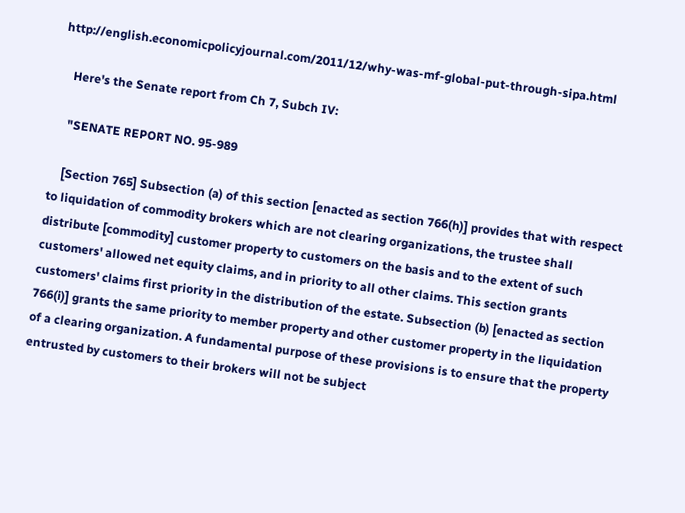http://english.economicpolicyjournal.com/2011/12/why-was-mf-global-put-through-sipa.html

    Here's the Senate report from Ch 7, Subch IV:

    "SENATE REPORT NO. 95-989

    [Section 765] Subsection (a) of this section [enacted as section 766(h)] provides that with respect to liquidation of commodity brokers which are not clearing organizations, the trustee shall distribute [commodity] customer property to customers on the basis and to the extent of such customers' allowed net equity claims, and in priority to all other claims. This section grants customers' claims first priority in the distribution of the estate. Subsection (b) [enacted as section 766(i)] grants the same priority to member property and other customer property in the liquidation of a clearing organization. A fundamental purpose of these provisions is to ensure that the property entrusted by customers to their brokers will not be subject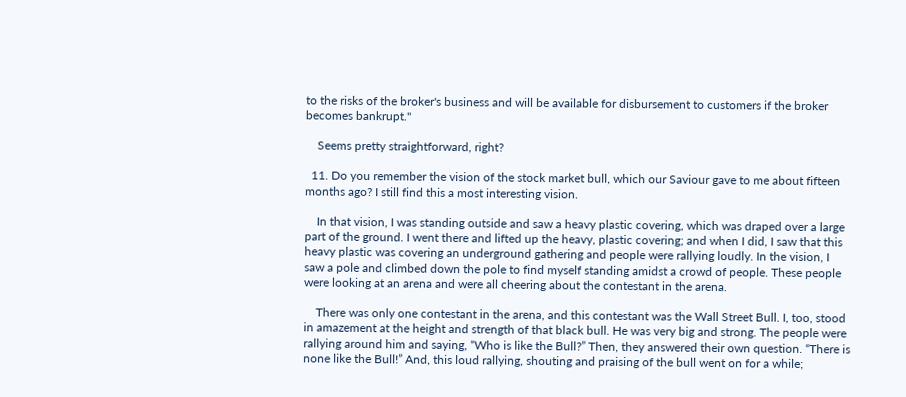to the risks of the broker's business and will be available for disbursement to customers if the broker becomes bankrupt."

    Seems pretty straightforward, right?

  11. Do you remember the vision of the stock market bull, which our Saviour gave to me about fifteen months ago? I still find this a most interesting vision.

    In that vision, I was standing outside and saw a heavy plastic covering, which was draped over a large part of the ground. I went there and lifted up the heavy, plastic covering; and when I did, I saw that this heavy plastic was covering an underground gathering and people were rallying loudly. In the vision, I saw a pole and climbed down the pole to find myself standing amidst a crowd of people. These people were looking at an arena and were all cheering about the contestant in the arena.

    There was only one contestant in the arena, and this contestant was the Wall Street Bull. I, too, stood in amazement at the height and strength of that black bull. He was very big and strong. The people were rallying around him and saying, “Who is like the Bull?” Then, they answered their own question. “There is none like the Bull!” And, this loud rallying, shouting and praising of the bull went on for a while;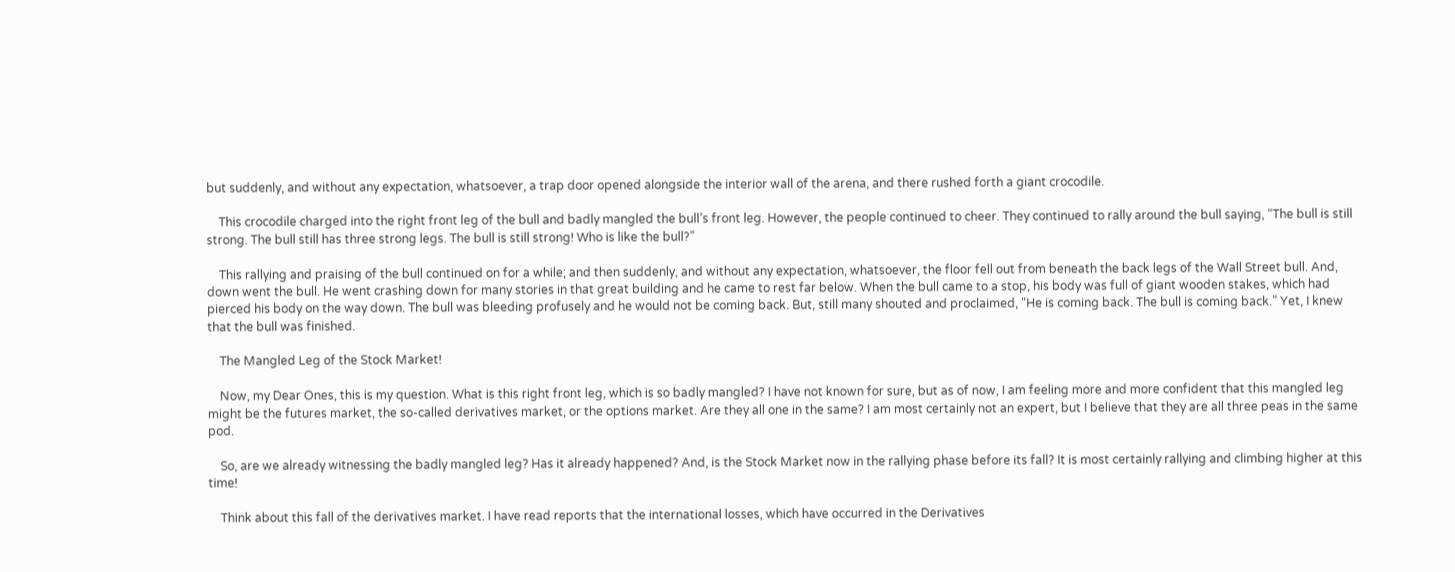but suddenly, and without any expectation, whatsoever, a trap door opened alongside the interior wall of the arena, and there rushed forth a giant crocodile.

    This crocodile charged into the right front leg of the bull and badly mangled the bull’s front leg. However, the people continued to cheer. They continued to rally around the bull saying, “The bull is still strong. The bull still has three strong legs. The bull is still strong! Who is like the bull?”

    This rallying and praising of the bull continued on for a while; and then suddenly, and without any expectation, whatsoever, the floor fell out from beneath the back legs of the Wall Street bull. And, down went the bull. He went crashing down for many stories in that great building and he came to rest far below. When the bull came to a stop, his body was full of giant wooden stakes, which had pierced his body on the way down. The bull was bleeding profusely and he would not be coming back. But, still many shouted and proclaimed, “He is coming back. The bull is coming back.” Yet, I knew that the bull was finished.

    The Mangled Leg of the Stock Market!

    Now, my Dear Ones, this is my question. What is this right front leg, which is so badly mangled? I have not known for sure, but as of now, I am feeling more and more confident that this mangled leg might be the futures market, the so-called derivatives market, or the options market. Are they all one in the same? I am most certainly not an expert, but I believe that they are all three peas in the same pod.

    So, are we already witnessing the badly mangled leg? Has it already happened? And, is the Stock Market now in the rallying phase before its fall? It is most certainly rallying and climbing higher at this time!

    Think about this fall of the derivatives market. I have read reports that the international losses, which have occurred in the Derivatives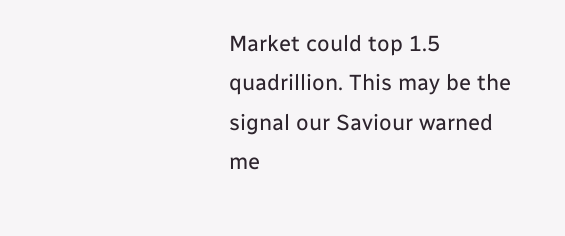Market could top 1.5 quadrillion. This may be the signal our Saviour warned me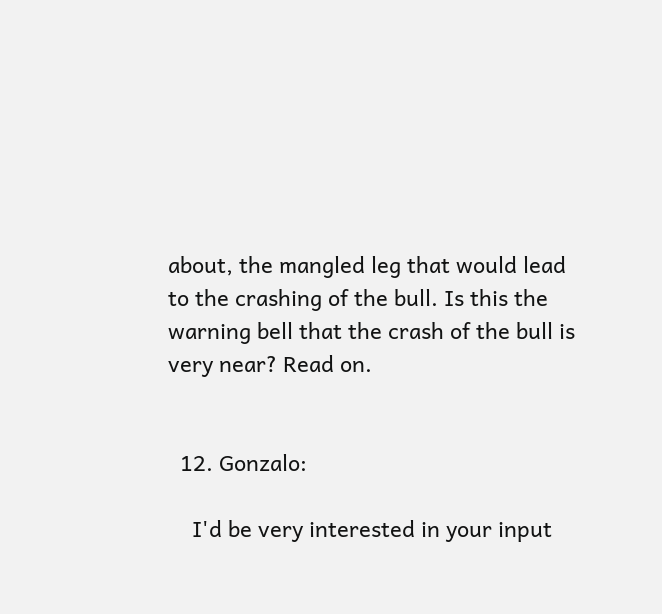about, the mangled leg that would lead to the crashing of the bull. Is this the warning bell that the crash of the bull is very near? Read on.


  12. Gonzalo:

    I'd be very interested in your input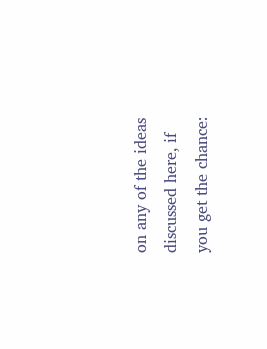on any of the ideas discussed here, if you get the chance: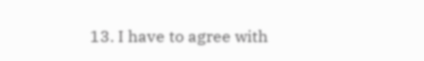13. I have to agree with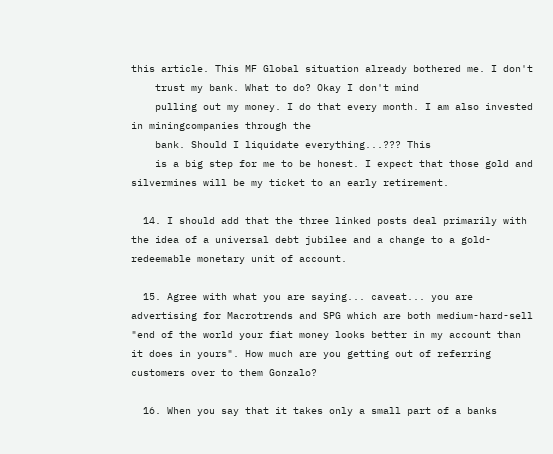this article. This MF Global situation already bothered me. I don't
    trust my bank. What to do? Okay I don't mind
    pulling out my money. I do that every month. I am also invested in miningcompanies through the
    bank. Should I liquidate everything...??? This
    is a big step for me to be honest. I expect that those gold and silvermines will be my ticket to an early retirement.

  14. I should add that the three linked posts deal primarily with the idea of a universal debt jubilee and a change to a gold-redeemable monetary unit of account.

  15. Agree with what you are saying... caveat... you are advertising for Macrotrends and SPG which are both medium-hard-sell "end of the world your fiat money looks better in my account than it does in yours". How much are you getting out of referring customers over to them Gonzalo?

  16. When you say that it takes only a small part of a banks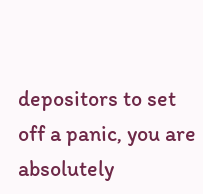depositors to set off a panic, you are absolutely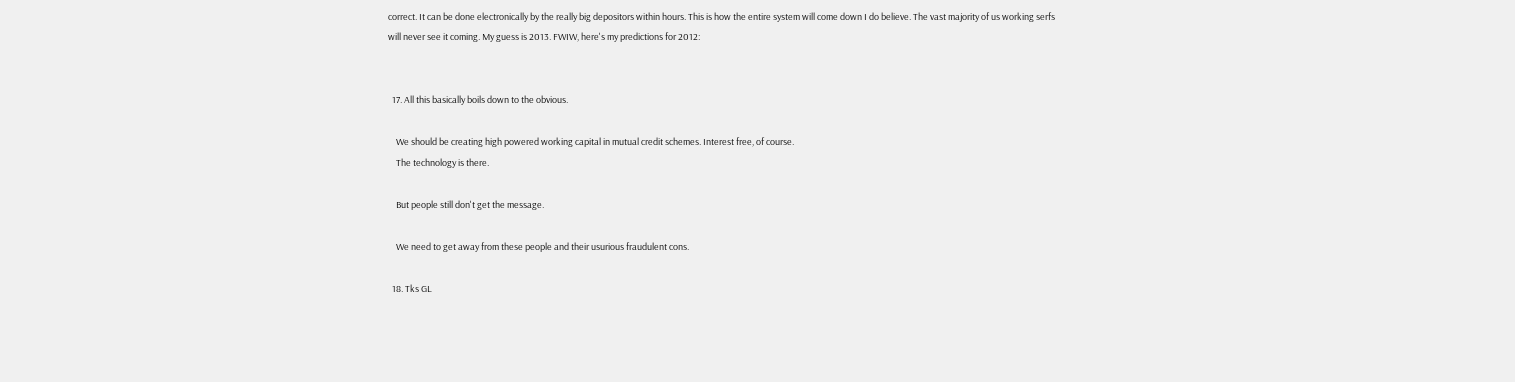correct. It can be done electronically by the really big depositors within hours. This is how the entire system will come down I do believe. The vast majority of us working serfs will never see it coming. My guess is 2013. FWIW, here's my predictions for 2012:


  17. All this basically boils down to the obvious.

    We should be creating high powered working capital in mutual credit schemes. Interest free, of course.
    The technology is there.

    But people still don't get the message.

    We need to get away from these people and their usurious fraudulent cons.

  18. Tks GL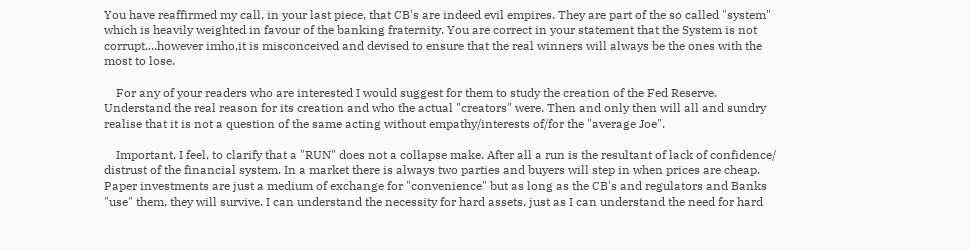You have reaffirmed my call, in your last piece, that CB's are indeed evil empires. They are part of the so called "system" which is heavily weighted in favour of the banking fraternity. You are correct in your statement that the System is not corrupt....however imho,it is misconceived and devised to ensure that the real winners will always be the ones with the most to lose.

    For any of your readers who are interested I would suggest for them to study the creation of the Fed Reserve. Understand the real reason for its creation and who the actual "creators" were. Then and only then will all and sundry realise that it is not a question of the same acting without empathy/interests of/for the "average Joe".

    Important, I feel, to clarify that a "RUN" does not a collapse make. After all a run is the resultant of lack of confidence/ distrust of the financial system. In a market there is always two parties and buyers will step in when prices are cheap. Paper investments are just a medium of exchange for "convenience" but as long as the CB's and regulators and Banks "use" them, they will survive. I can understand the necessity for hard assets, just as I can understand the need for hard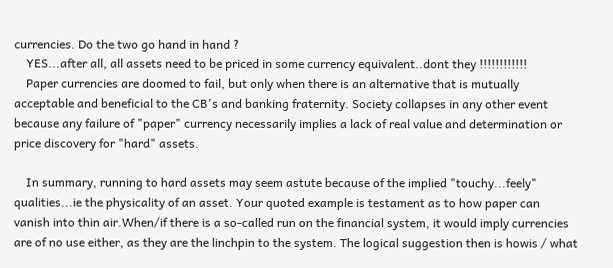currencies. Do the two go hand in hand ?
    YES...after all, all assets need to be priced in some currency equivalent..dont they !!!!!!!!!!!!
    Paper currencies are doomed to fail, but only when there is an alternative that is mutually acceptable and beneficial to the CB's and banking fraternity. Society collapses in any other event because any failure of "paper" currency necessarily implies a lack of real value and determination or price discovery for "hard" assets.

    In summary, running to hard assets may seem astute because of the implied "touchy...feely" qualities...ie the physicality of an asset. Your quoted example is testament as to how paper can vanish into thin air.When/if there is a so-called run on the financial system, it would imply currencies are of no use either, as they are the linchpin to the system. The logical suggestion then is howis / what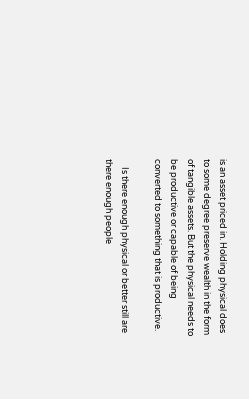is an asset priced in. Holding physical does to some degree preserve wealth in the form of tangible assets. But the physical needs to be productive or capable of being converted to something that is productive.

    Is there enough physical or better still are there enough people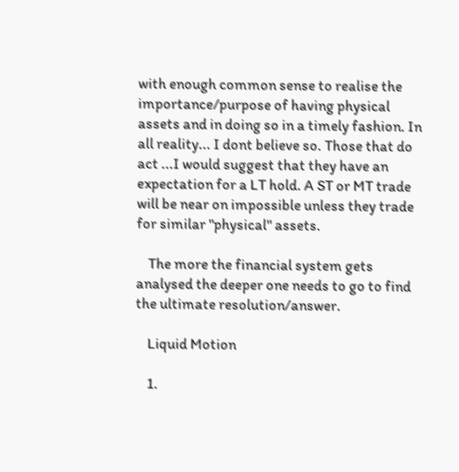with enough common sense to realise the importance/purpose of having physical assets and in doing so in a timely fashion. In all reality... I dont believe so. Those that do act ...I would suggest that they have an expectation for a LT hold. A ST or MT trade will be near on impossible unless they trade for similar "physical" assets.

    The more the financial system gets analysed the deeper one needs to go to find the ultimate resolution/answer.

    Liquid Motion

    1.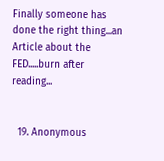Finally someone has done the right thing...an Article about the FED.....burn after reading...


  19. Anonymous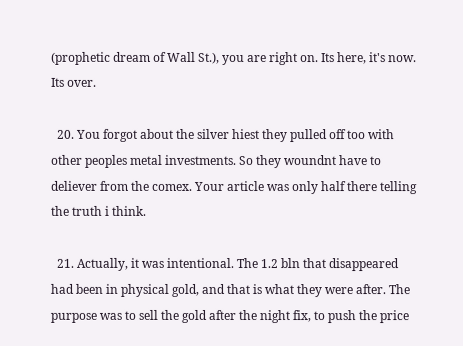(prophetic dream of Wall St.), you are right on. Its here, it's now. Its over.

  20. You forgot about the silver hiest they pulled off too with other peoples metal investments. So they woundnt have to deliever from the comex. Your article was only half there telling the truth i think.

  21. Actually, it was intentional. The 1.2 bln that disappeared had been in physical gold, and that is what they were after. The purpose was to sell the gold after the night fix, to push the price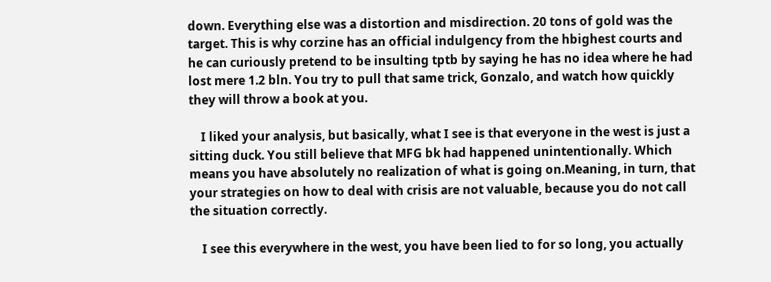down. Everything else was a distortion and misdirection. 20 tons of gold was the target. This is why corzine has an official indulgency from the hbighest courts and he can curiously pretend to be insulting tptb by saying he has no idea where he had lost mere 1.2 bln. You try to pull that same trick, Gonzalo, and watch how quickly they will throw a book at you.

    I liked your analysis, but basically, what I see is that everyone in the west is just a sitting duck. You still believe that MFG bk had happened unintentionally. Which means you have absolutely no realization of what is going on.Meaning, in turn, that your strategies on how to deal with crisis are not valuable, because you do not call the situation correctly.

    I see this everywhere in the west, you have been lied to for so long, you actually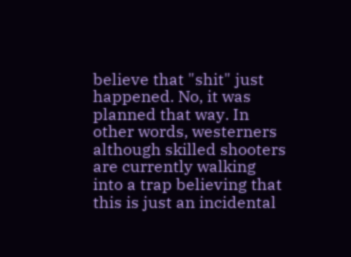believe that "shit" just happened. No, it was planned that way. In other words, westerners although skilled shooters are currently walking into a trap believing that this is just an incidental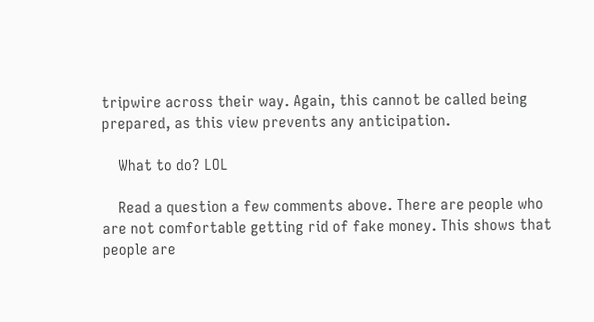tripwire across their way. Again, this cannot be called being prepared, as this view prevents any anticipation.

    What to do? LOL

    Read a question a few comments above. There are people who are not comfortable getting rid of fake money. This shows that people are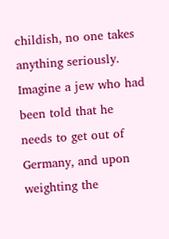childish, no one takes anything seriously. Imagine a jew who had been told that he needs to get out of Germany, and upon weighting the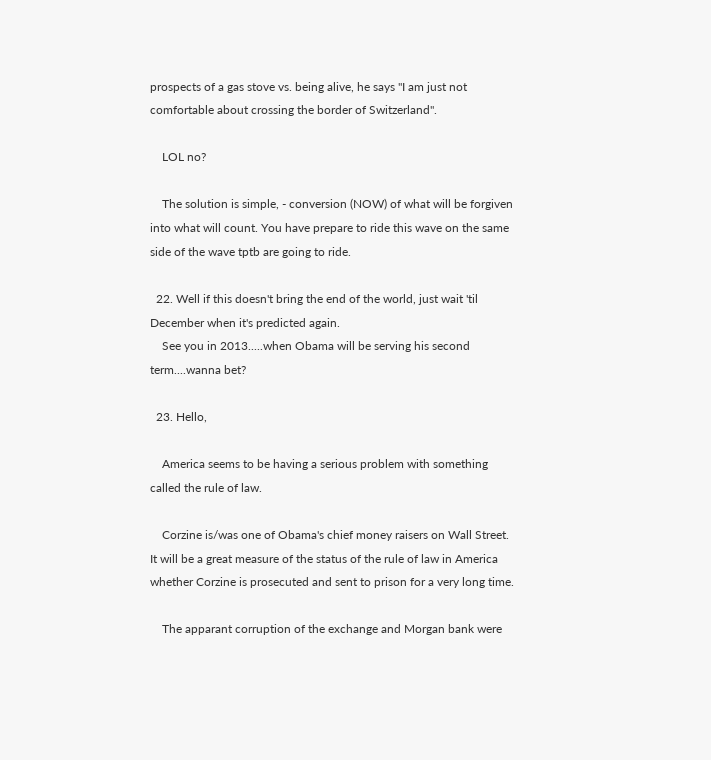prospects of a gas stove vs. being alive, he says "I am just not comfortable about crossing the border of Switzerland".

    LOL no?

    The solution is simple, - conversion (NOW) of what will be forgiven into what will count. You have prepare to ride this wave on the same side of the wave tptb are going to ride.

  22. Well if this doesn't bring the end of the world, just wait 'til December when it's predicted again.
    See you in 2013.....when Obama will be serving his second term....wanna bet?

  23. Hello,

    America seems to be having a serious problem with something called the rule of law.

    Corzine is/was one of Obama's chief money raisers on Wall Street. It will be a great measure of the status of the rule of law in America whether Corzine is prosecuted and sent to prison for a very long time.

    The apparant corruption of the exchange and Morgan bank were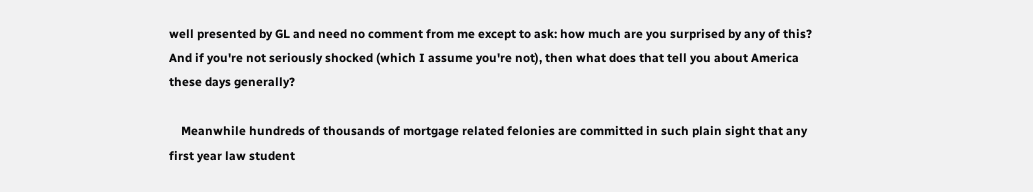well presented by GL and need no comment from me except to ask: how much are you surprised by any of this? And if you're not seriously shocked (which I assume you're not), then what does that tell you about America these days generally?

    Meanwhile hundreds of thousands of mortgage related felonies are committed in such plain sight that any first year law student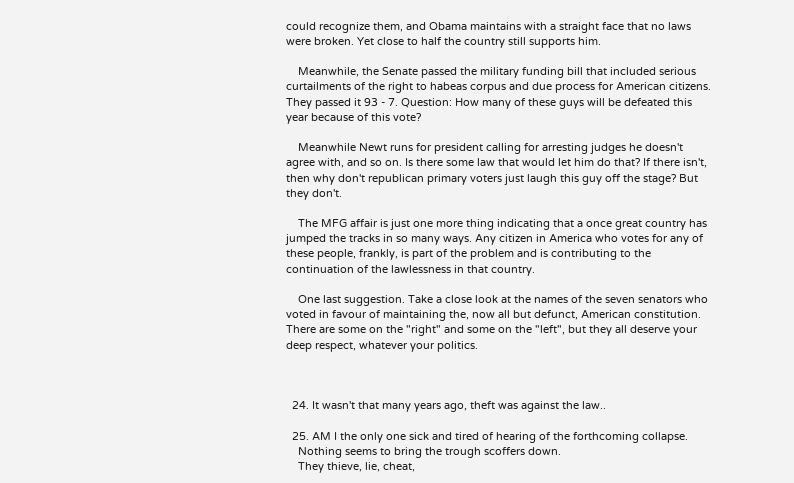could recognize them, and Obama maintains with a straight face that no laws were broken. Yet close to half the country still supports him.

    Meanwhile, the Senate passed the military funding bill that included serious curtailments of the right to habeas corpus and due process for American citizens. They passed it 93 - 7. Question: How many of these guys will be defeated this year because of this vote?

    Meanwhile Newt runs for president calling for arresting judges he doesn't agree with, and so on. Is there some law that would let him do that? If there isn't, then why don't republican primary voters just laugh this guy off the stage? But they don't.

    The MFG affair is just one more thing indicating that a once great country has jumped the tracks in so many ways. Any citizen in America who votes for any of these people, frankly, is part of the problem and is contributing to the continuation of the lawlessness in that country.

    One last suggestion. Take a close look at the names of the seven senators who voted in favour of maintaining the, now all but defunct, American constitution. There are some on the "right" and some on the "left", but they all deserve your deep respect, whatever your politics.



  24. It wasn't that many years ago, theft was against the law..

  25. AM I the only one sick and tired of hearing of the forthcoming collapse.
    Nothing seems to bring the trough scoffers down.
    They thieve, lie, cheat,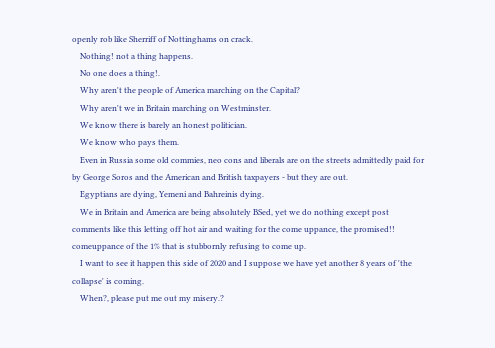openly rob like Sherriff of Nottinghams on crack.
    Nothing! not a thing happens.
    No one does a thing!.
    Why aren't the people of America marching on the Capital?
    Why aren't we in Britain marching on Westminster.
    We know there is barely an honest politician.
    We know who pays them.
    Even in Russia some old commies, neo cons and liberals are on the streets admittedly paid for by George Soros and the American and British taxpayers - but they are out.
    Egyptians are dying, Yemeni and Bahreinis dying.
    We in Britain and America are being absolutely BSed, yet we do nothing except post comments like this letting off hot air and waiting for the come uppance, the promised!! comeuppance of the 1% that is stubbornly refusing to come up.
    I want to see it happen this side of 2020 and I suppose we have yet another 8 years of 'the collapse' is coming.
    When?, please put me out my misery.?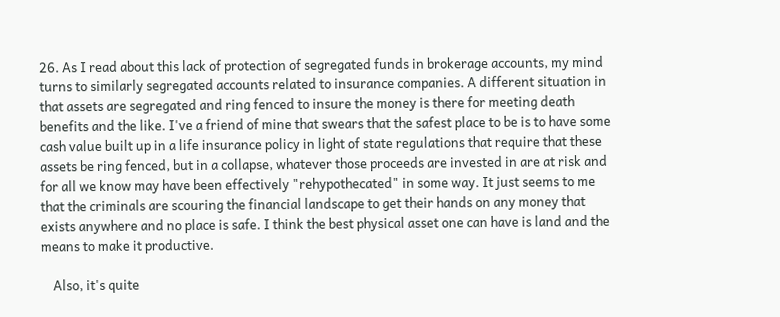26. As I read about this lack of protection of segregated funds in brokerage accounts, my mind turns to similarly segregated accounts related to insurance companies. A different situation in that assets are segregated and ring fenced to insure the money is there for meeting death benefits and the like. I've a friend of mine that swears that the safest place to be is to have some cash value built up in a life insurance policy in light of state regulations that require that these assets be ring fenced, but in a collapse, whatever those proceeds are invested in are at risk and for all we know may have been effectively "rehypothecated" in some way. It just seems to me that the criminals are scouring the financial landscape to get their hands on any money that exists anywhere and no place is safe. I think the best physical asset one can have is land and the means to make it productive.

    Also, it's quite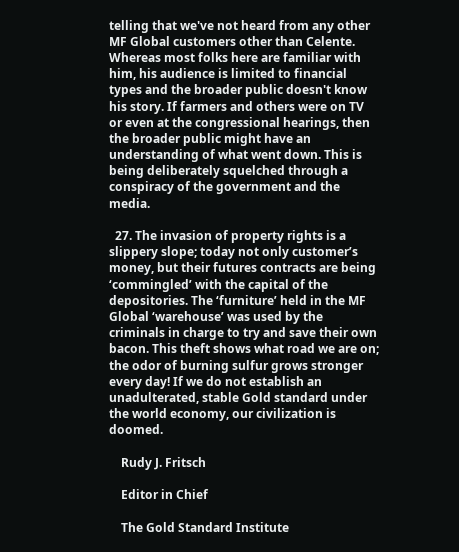telling that we've not heard from any other MF Global customers other than Celente. Whereas most folks here are familiar with him, his audience is limited to financial types and the broader public doesn't know his story. If farmers and others were on TV or even at the congressional hearings, then the broader public might have an understanding of what went down. This is being deliberately squelched through a conspiracy of the government and the media.

  27. The invasion of property rights is a slippery slope; today not only customer’s money, but their futures contracts are being ‘commingled’ with the capital of the depositories. The ‘furniture’ held in the MF Global ‘warehouse’ was used by the criminals in charge to try and save their own bacon. This theft shows what road we are on; the odor of burning sulfur grows stronger every day! If we do not establish an unadulterated, stable Gold standard under the world economy, our civilization is doomed.

    Rudy J. Fritsch

    Editor in Chief

    The Gold Standard Institute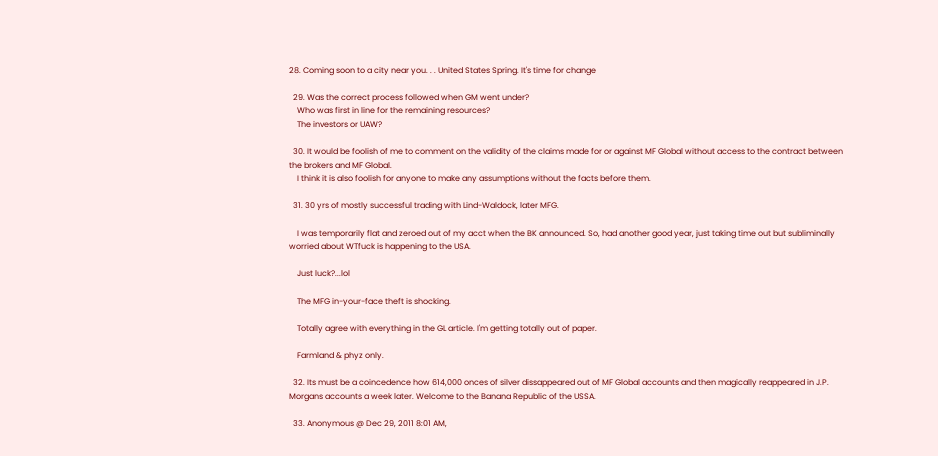28. Coming soon to a city near you. . . United States Spring. It's time for change

  29. Was the correct process followed when GM went under?
    Who was first in line for the remaining resources?
    The investors or UAW?

  30. It would be foolish of me to comment on the validity of the claims made for or against MF Global without access to the contract between the brokers and MF Global.
    I think it is also foolish for anyone to make any assumptions without the facts before them.

  31. 30 yrs of mostly successful trading with Lind-Waldock, later MFG.

    I was temporarily flat and zeroed out of my acct when the BK announced. So, had another good year, just taking time out but subliminally worried about WTfuck is happening to the USA.

    Just luck?...lol

    The MFG in-your-face theft is shocking.

    Totally agree with everything in the GL article. I'm getting totally out of paper.

    Farmland & phyz only.

  32. Its must be a coincedence how 614,000 onces of silver dissappeared out of MF Global accounts and then magically reappeared in J.P. Morgans accounts a week later. Welcome to the Banana Republic of the USSA.

  33. Anonymous @ Dec 29, 2011 8:01 AM,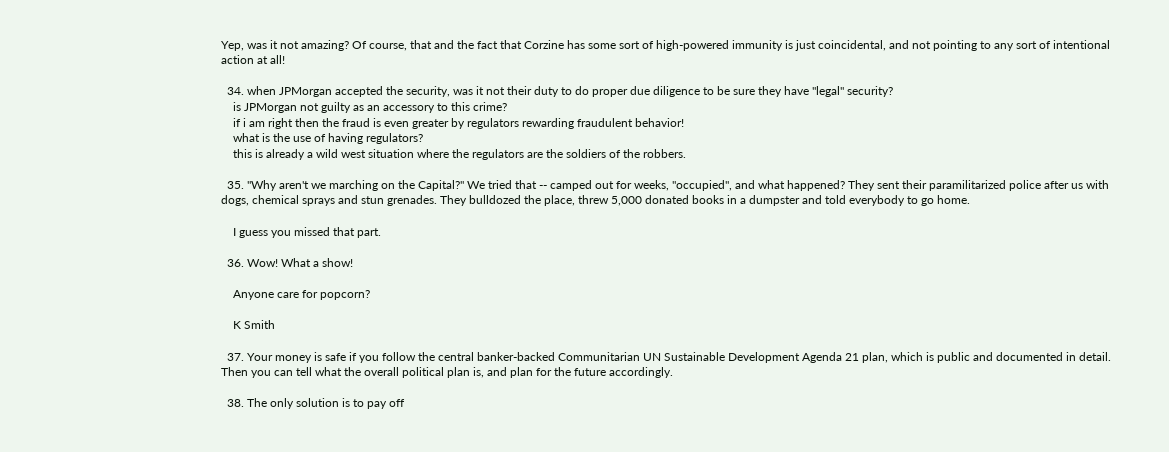Yep, was it not amazing? Of course, that and the fact that Corzine has some sort of high-powered immunity is just coincidental, and not pointing to any sort of intentional action at all!

  34. when JPMorgan accepted the security, was it not their duty to do proper due diligence to be sure they have "legal" security?
    is JPMorgan not guilty as an accessory to this crime?
    if i am right then the fraud is even greater by regulators rewarding fraudulent behavior!
    what is the use of having regulators?
    this is already a wild west situation where the regulators are the soldiers of the robbers.

  35. "Why aren't we marching on the Capital?" We tried that -- camped out for weeks, "occupied", and what happened? They sent their paramilitarized police after us with dogs, chemical sprays and stun grenades. They bulldozed the place, threw 5,000 donated books in a dumpster and told everybody to go home.

    I guess you missed that part.

  36. Wow! What a show!

    Anyone care for popcorn?

    K Smith

  37. Your money is safe if you follow the central banker-backed Communitarian UN Sustainable Development Agenda 21 plan, which is public and documented in detail. Then you can tell what the overall political plan is, and plan for the future accordingly.

  38. The only solution is to pay off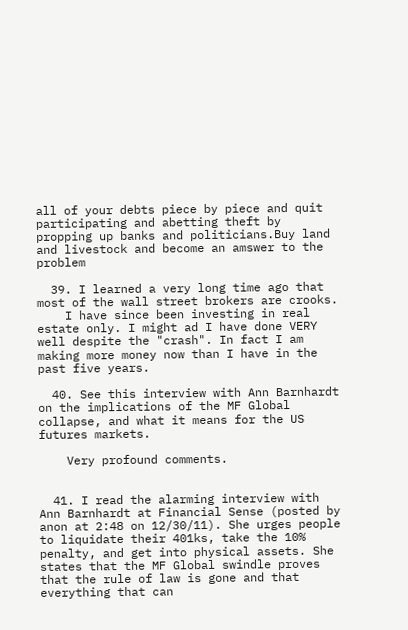all of your debts piece by piece and quit participating and abetting theft by propping up banks and politicians.Buy land and livestock and become an amswer to the problem

  39. I learned a very long time ago that most of the wall street brokers are crooks.
    I have since been investing in real estate only. I might ad I have done VERY well despite the "crash". In fact I am making more money now than I have in the past five years.

  40. See this interview with Ann Barnhardt on the implications of the MF Global collapse, and what it means for the US futures markets.

    Very profound comments.


  41. I read the alarming interview with Ann Barnhardt at Financial Sense (posted by anon at 2:48 on 12/30/11). She urges people to liquidate their 401ks, take the 10% penalty, and get into physical assets. She states that the MF Global swindle proves that the rule of law is gone and that everything that can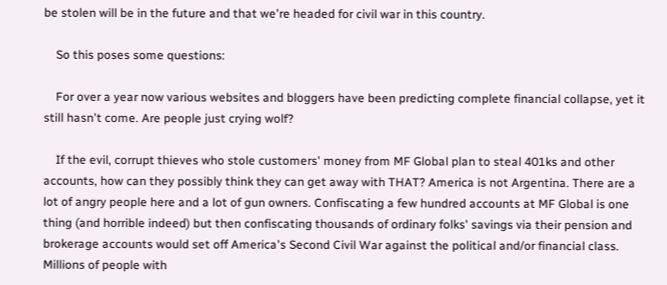be stolen will be in the future and that we're headed for civil war in this country.

    So this poses some questions:

    For over a year now various websites and bloggers have been predicting complete financial collapse, yet it still hasn't come. Are people just crying wolf?

    If the evil, corrupt thieves who stole customers' money from MF Global plan to steal 401ks and other accounts, how can they possibly think they can get away with THAT? America is not Argentina. There are a lot of angry people here and a lot of gun owners. Confiscating a few hundred accounts at MF Global is one thing (and horrible indeed) but then confiscating thousands of ordinary folks' savings via their pension and brokerage accounts would set off America's Second Civil War against the political and/or financial class. Millions of people with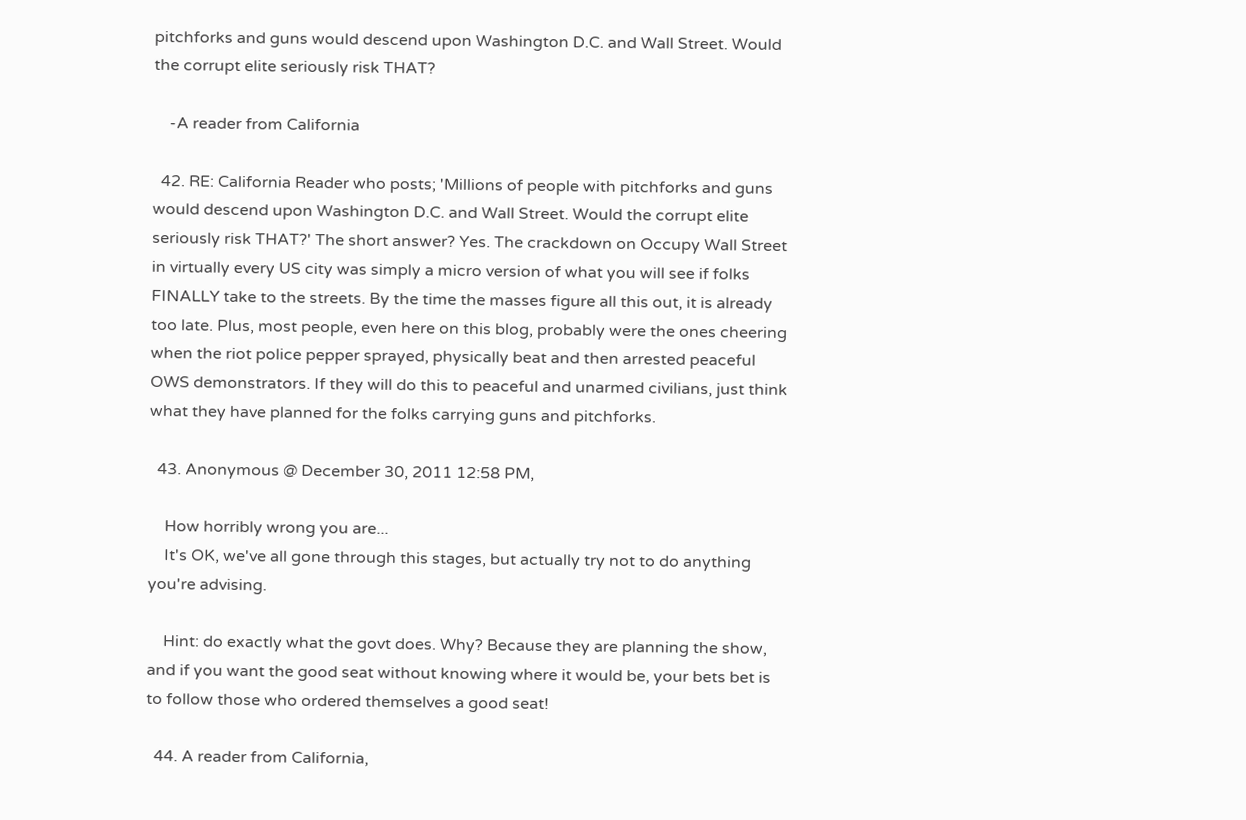pitchforks and guns would descend upon Washington D.C. and Wall Street. Would the corrupt elite seriously risk THAT?

    -A reader from California

  42. RE: California Reader who posts; 'Millions of people with pitchforks and guns would descend upon Washington D.C. and Wall Street. Would the corrupt elite seriously risk THAT?' The short answer? Yes. The crackdown on Occupy Wall Street in virtually every US city was simply a micro version of what you will see if folks FINALLY take to the streets. By the time the masses figure all this out, it is already too late. Plus, most people, even here on this blog, probably were the ones cheering when the riot police pepper sprayed, physically beat and then arrested peaceful OWS demonstrators. If they will do this to peaceful and unarmed civilians, just think what they have planned for the folks carrying guns and pitchforks.

  43. Anonymous @ December 30, 2011 12:58 PM,

    How horribly wrong you are...
    It's OK, we've all gone through this stages, but actually try not to do anything you're advising.

    Hint: do exactly what the govt does. Why? Because they are planning the show, and if you want the good seat without knowing where it would be, your bets bet is to follow those who ordered themselves a good seat!

  44. A reader from California,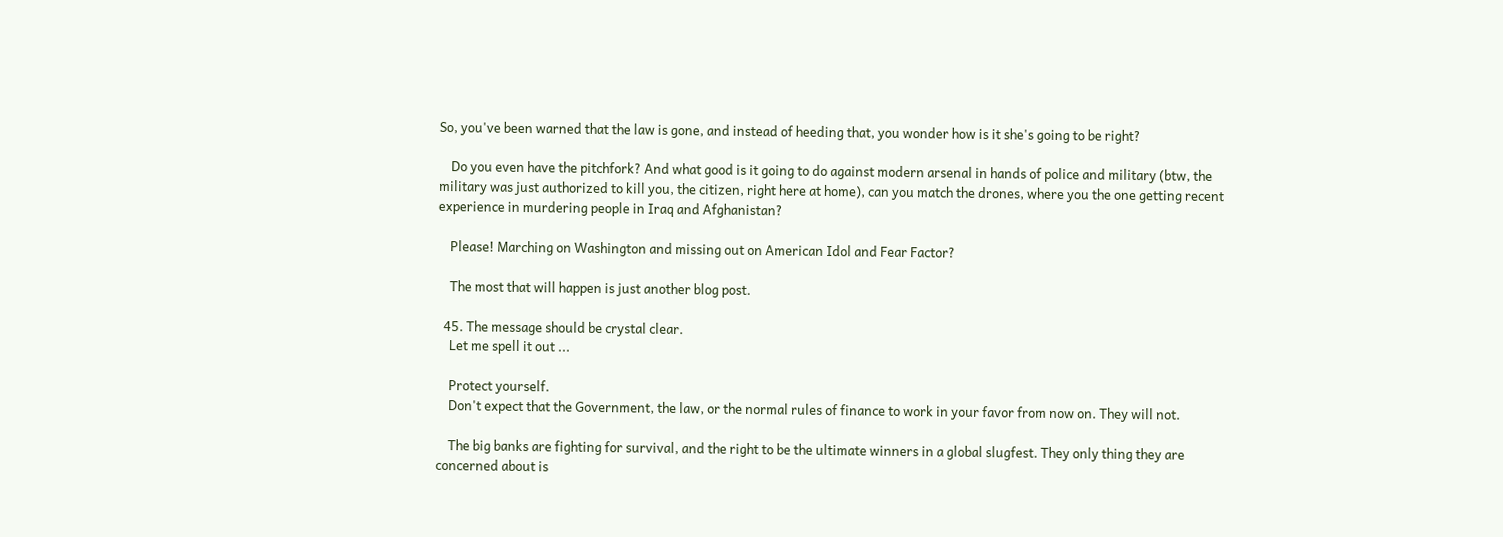So, you've been warned that the law is gone, and instead of heeding that, you wonder how is it she's going to be right?

    Do you even have the pitchfork? And what good is it going to do against modern arsenal in hands of police and military (btw, the military was just authorized to kill you, the citizen, right here at home), can you match the drones, where you the one getting recent experience in murdering people in Iraq and Afghanistan?

    Please! Marching on Washington and missing out on American Idol and Fear Factor?

    The most that will happen is just another blog post.

  45. The message should be crystal clear.
    Let me spell it out ...

    Protect yourself.
    Don't expect that the Government, the law, or the normal rules of finance to work in your favor from now on. They will not.

    The big banks are fighting for survival, and the right to be the ultimate winners in a global slugfest. They only thing they are concerned about is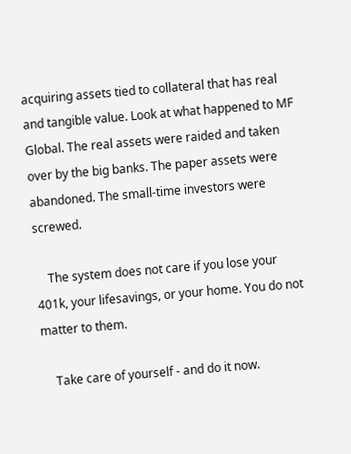acquiring assets tied to collateral that has real and tangible value. Look at what happened to MF Global. The real assets were raided and taken over by the big banks. The paper assets were abandoned. The small-time investors were screwed.

    The system does not care if you lose your 401k, your lifesavings, or your home. You do not matter to them.

    Take care of yourself - and do it now.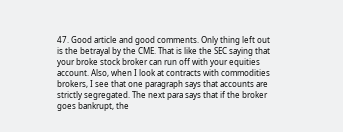47. Good article and good comments. Only thing left out is the betrayal by the CME. That is like the SEC saying that your broke stock broker can run off with your equities account. Also, when I look at contracts with commodities brokers, I see that one paragraph says that accounts are strictly segregated. The next para says that if the broker goes bankrupt, the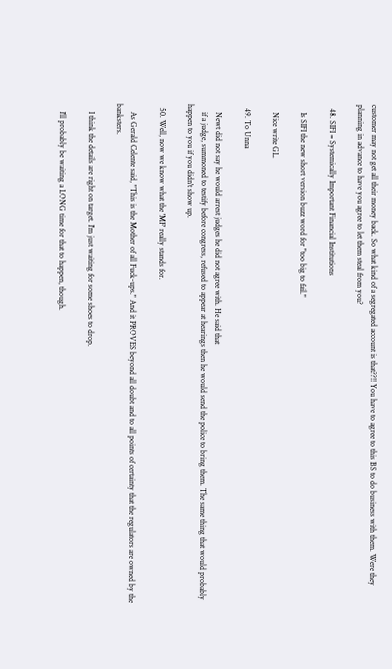customer may not get all their money back. So what kind of a segregated account is that??!! You have to agree to this BS to do business with them. Were they planning in advance to have you agree to let them steal from you?

  48. SIFI = Systemically Important Financial Institutions

    Is SIFI the new short version buzz word for "too big to fail."

    Nice write GL.

  49. To Unna

    Newt did not say he would arrest judges he did not agree with. He said that
    if a judge, summoned to testify before congress, refused to appear at hearings then he would send the police to bring them. The same thing that would probably happen to you if you didn't show up.

  50. Well, now we know what the 'MF' really stands for.

    As Gerald Celente said, "This is the Mother of all Fuck-ups." And it PROVES beyond all doubt and to all points of certainty that the regulators are owned by the banksters.

    I think the details are right on target. I'm just waiting for some shoes to drop.

    I'll probably be waiting a LONG time for that to happen, though.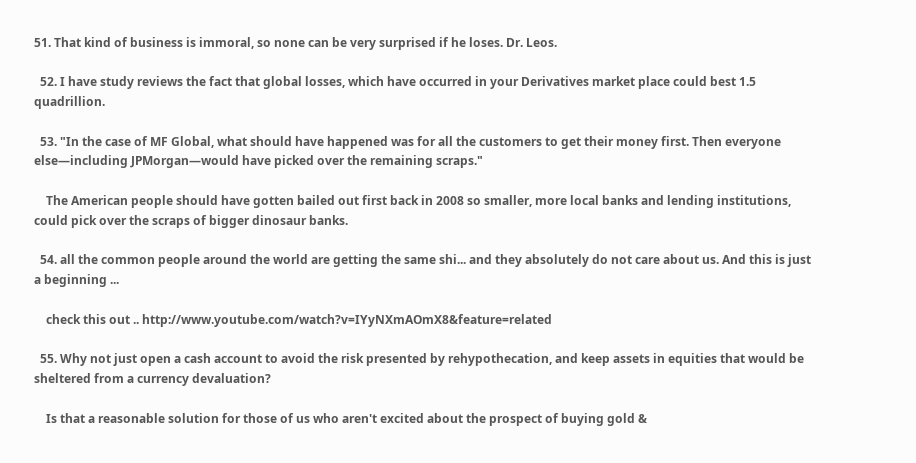51. That kind of business is immoral, so none can be very surprised if he loses. Dr. Leos.

  52. I have study reviews the fact that global losses, which have occurred in your Derivatives market place could best 1.5 quadrillion.

  53. "In the case of MF Global, what should have happened was for all the customers to get their money first. Then everyone else—including JPMorgan—would have picked over the remaining scraps."

    The American people should have gotten bailed out first back in 2008 so smaller, more local banks and lending institutions, could pick over the scraps of bigger dinosaur banks.

  54. all the common people around the world are getting the same shi... and they absolutely do not care about us. And this is just a beginning ...

    check this out .. http://www.youtube.com/watch?v=IYyNXmAOmX8&feature=related

  55. Why not just open a cash account to avoid the risk presented by rehypothecation, and keep assets in equities that would be sheltered from a currency devaluation?

    Is that a reasonable solution for those of us who aren't excited about the prospect of buying gold &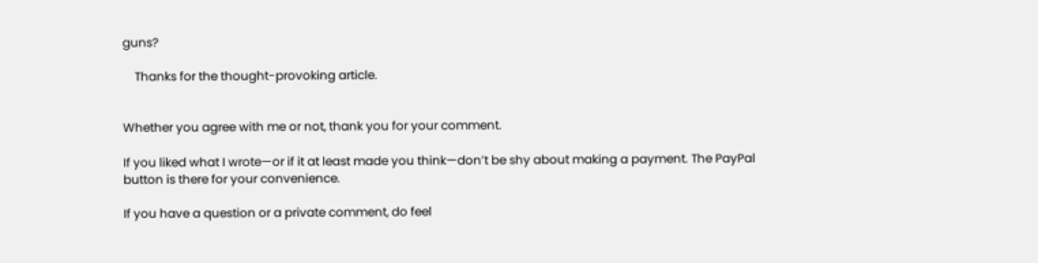guns?

    Thanks for the thought-provoking article.


Whether you agree with me or not, thank you for your comment.

If you liked what I wrote—or if it at least made you think—don’t be shy about making a payment. The PayPal button is there for your convenience.

If you have a question or a private comment, do feel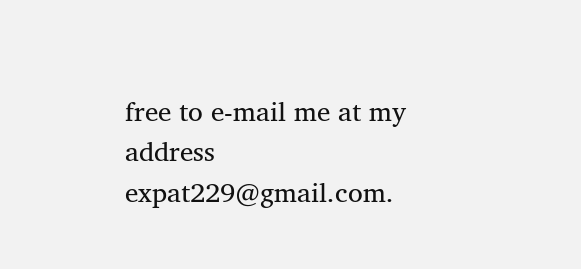free to e-mail me at my address expat229@gmail.com.